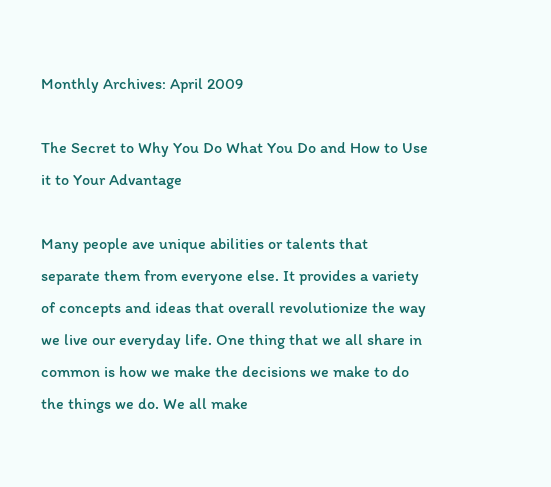Monthly Archives: April 2009

The Secret to Why You Do What You Do and How to Use it to Your Advantage

Many people ave unique abilities or talents that separate them from everyone else. It provides a variety of concepts and ideas that overall revolutionize the way we live our everyday life. One thing that we all share in common is how we make the decisions we make to do the things we do. We all make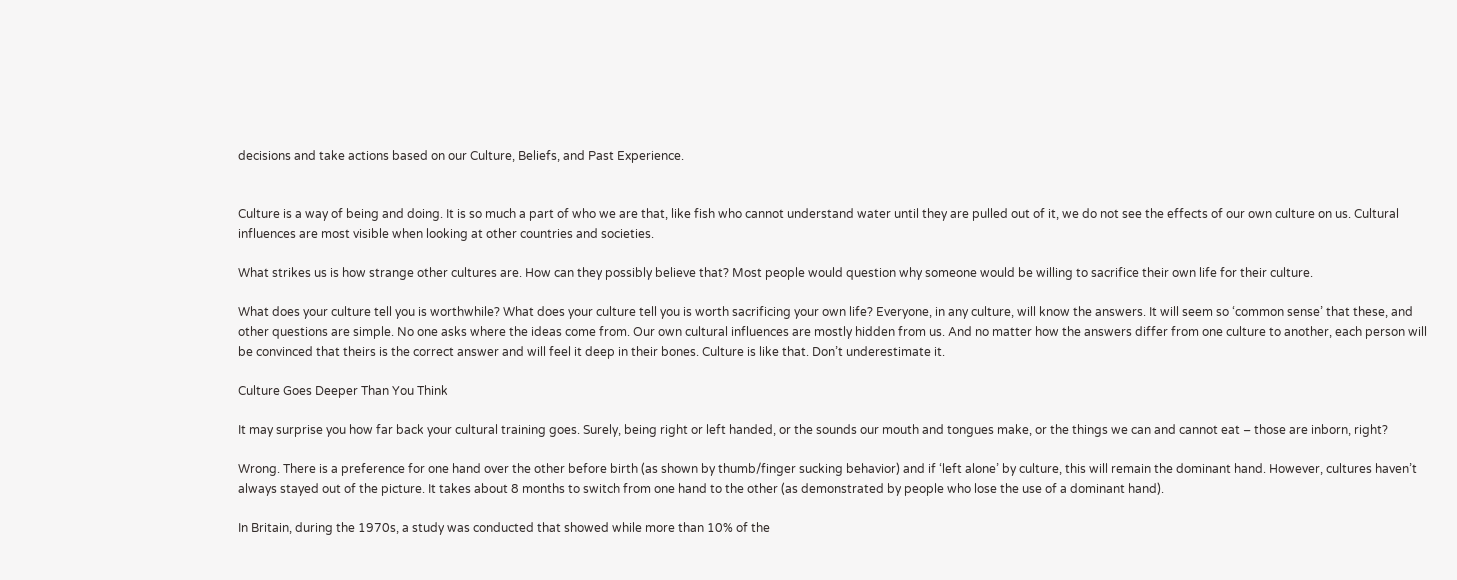decisions and take actions based on our Culture, Beliefs, and Past Experience.


Culture is a way of being and doing. It is so much a part of who we are that, like fish who cannot understand water until they are pulled out of it, we do not see the effects of our own culture on us. Cultural influences are most visible when looking at other countries and societies.

What strikes us is how strange other cultures are. How can they possibly believe that? Most people would question why someone would be willing to sacrifice their own life for their culture.

What does your culture tell you is worthwhile? What does your culture tell you is worth sacrificing your own life? Everyone, in any culture, will know the answers. It will seem so ‘common sense’ that these, and other questions are simple. No one asks where the ideas come from. Our own cultural influences are mostly hidden from us. And no matter how the answers differ from one culture to another, each person will be convinced that theirs is the correct answer and will feel it deep in their bones. Culture is like that. Don’t underestimate it.

Culture Goes Deeper Than You Think

It may surprise you how far back your cultural training goes. Surely, being right or left handed, or the sounds our mouth and tongues make, or the things we can and cannot eat – those are inborn, right?

Wrong. There is a preference for one hand over the other before birth (as shown by thumb/finger sucking behavior) and if ‘left alone’ by culture, this will remain the dominant hand. However, cultures haven’t always stayed out of the picture. It takes about 8 months to switch from one hand to the other (as demonstrated by people who lose the use of a dominant hand).

In Britain, during the 1970s, a study was conducted that showed while more than 10% of the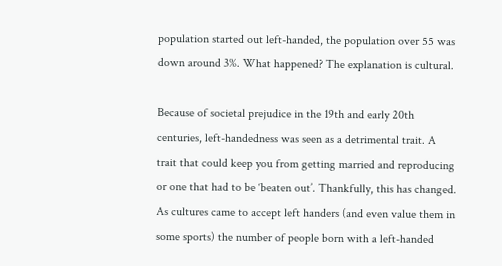population started out left-handed, the population over 55 was down around 3%. What happened? The explanation is cultural.

Because of societal prejudice in the 19th and early 20th centuries, left-handedness was seen as a detrimental trait. A trait that could keep you from getting married and reproducing or one that had to be ‘beaten out’. Thankfully, this has changed. As cultures came to accept left handers (and even value them in some sports) the number of people born with a left-handed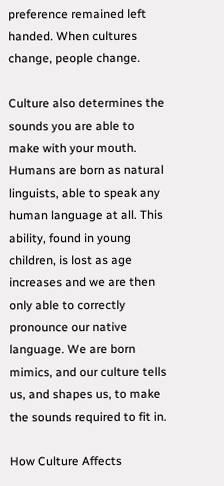preference remained left handed. When cultures change, people change.

Culture also determines the sounds you are able to make with your mouth. Humans are born as natural linguists, able to speak any human language at all. This ability, found in young children, is lost as age increases and we are then only able to correctly pronounce our native language. We are born mimics, and our culture tells us, and shapes us, to make the sounds required to fit in.

How Culture Affects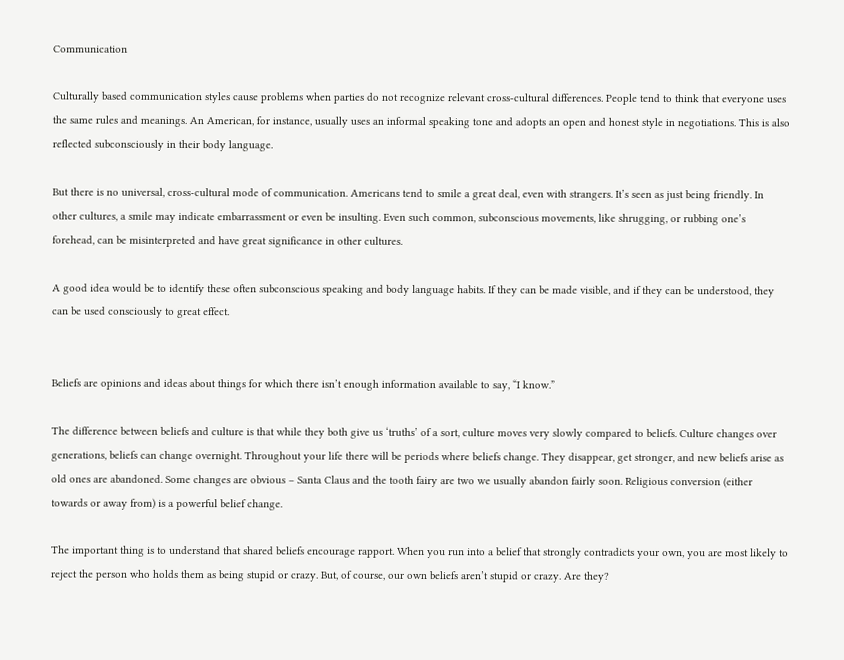Communication

Culturally based communication styles cause problems when parties do not recognize relevant cross-cultural differences. People tend to think that everyone uses the same rules and meanings. An American, for instance, usually uses an informal speaking tone and adopts an open and honest style in negotiations. This is also reflected subconsciously in their body language.

But there is no universal, cross-cultural mode of communication. Americans tend to smile a great deal, even with strangers. It’s seen as just being friendly. In other cultures, a smile may indicate embarrassment or even be insulting. Even such common, subconscious movements, like shrugging, or rubbing one’s forehead, can be misinterpreted and have great significance in other cultures.

A good idea would be to identify these often subconscious speaking and body language habits. If they can be made visible, and if they can be understood, they can be used consciously to great effect.


Beliefs are opinions and ideas about things for which there isn’t enough information available to say, “I know.”

The difference between beliefs and culture is that while they both give us ‘truths’ of a sort, culture moves very slowly compared to beliefs. Culture changes over generations, beliefs can change overnight. Throughout your life there will be periods where beliefs change. They disappear, get stronger, and new beliefs arise as old ones are abandoned. Some changes are obvious – Santa Claus and the tooth fairy are two we usually abandon fairly soon. Religious conversion (either towards or away from) is a powerful belief change.

The important thing is to understand that shared beliefs encourage rapport. When you run into a belief that strongly contradicts your own, you are most likely to reject the person who holds them as being stupid or crazy. But, of course, our own beliefs aren’t stupid or crazy. Are they?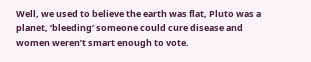Well, we used to believe the earth was flat, Pluto was a planet, ‘bleeding’ someone could cure disease and women weren’t smart enough to vote.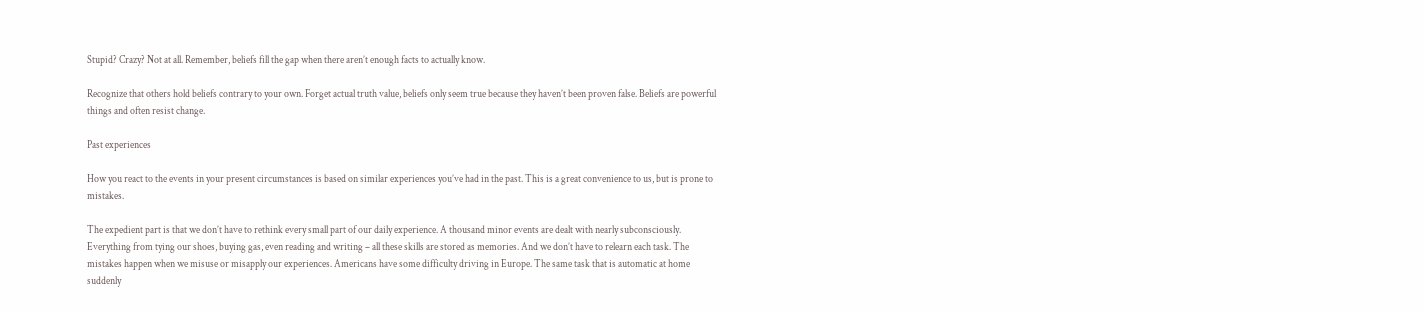Stupid? Crazy? Not at all. Remember, beliefs fill the gap when there aren’t enough facts to actually know.

Recognize that others hold beliefs contrary to your own. Forget actual truth value, beliefs only seem true because they haven’t been proven false. Beliefs are powerful things and often resist change.

Past experiences

How you react to the events in your present circumstances is based on similar experiences you’ve had in the past. This is a great convenience to us, but is prone to mistakes.

The expedient part is that we don’t have to rethink every small part of our daily experience. A thousand minor events are dealt with nearly subconsciously. Everything from tying our shoes, buying gas, even reading and writing – all these skills are stored as memories. And we don’t have to relearn each task. The mistakes happen when we misuse or misapply our experiences. Americans have some difficulty driving in Europe. The same task that is automatic at home suddenly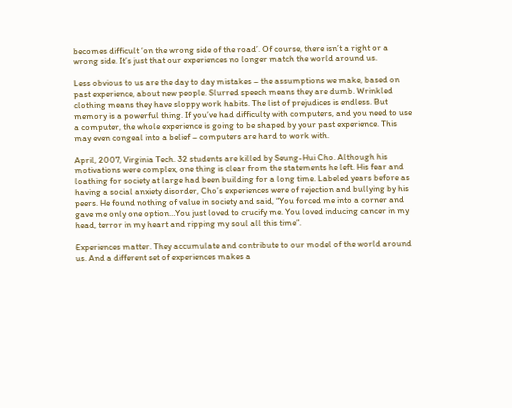becomes difficult ‘on the wrong side of the road’. Of course, there isn’t a right or a wrong side. It’s just that our experiences no longer match the world around us.

Less obvious to us are the day to day mistakes – the assumptions we make, based on past experience, about new people. Slurred speech means they are dumb. Wrinkled clothing means they have sloppy work habits. The list of prejudices is endless. But memory is a powerful thing. If you’ve had difficulty with computers, and you need to use a computer, the whole experience is going to be shaped by your past experience. This may even congeal into a belief – computers are hard to work with.

April, 2007, Virginia Tech. 32 students are killed by Seung-Hui Cho. Although his motivations were complex, one thing is clear from the statements he left. His fear and loathing for society at large had been building for a long time. Labeled years before as having a social anxiety disorder, Cho’s experiences were of rejection and bullying by his peers. He found nothing of value in society and said, “You forced me into a corner and gave me only one option…You just loved to crucify me. You loved inducing cancer in my head, terror in my heart and ripping my soul all this time”.

Experiences matter. They accumulate and contribute to our model of the world around us. And a different set of experiences makes a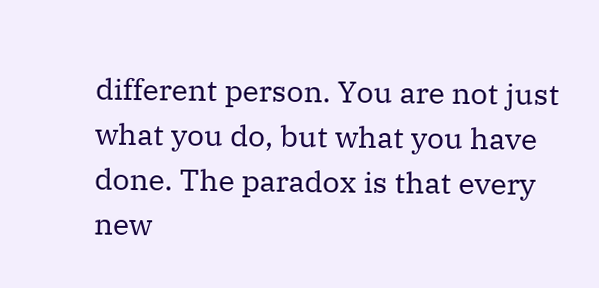different person. You are not just what you do, but what you have done. The paradox is that every new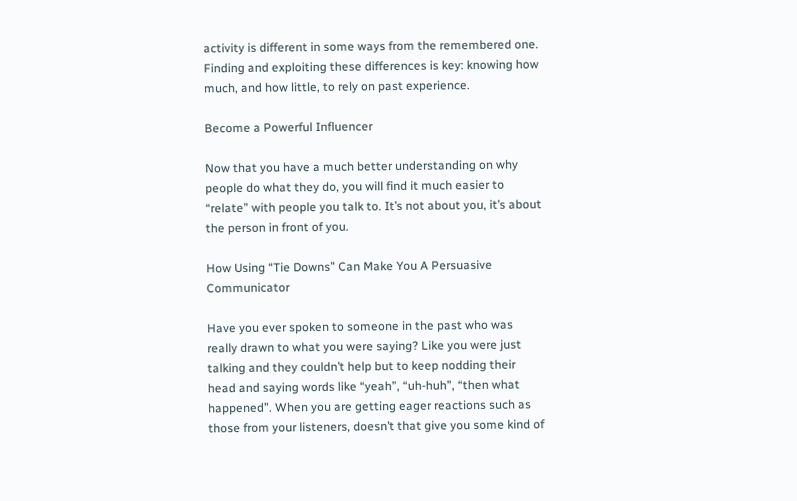activity is different in some ways from the remembered one. Finding and exploiting these differences is key: knowing how much, and how little, to rely on past experience.

Become a Powerful Influencer

Now that you have a much better understanding on why people do what they do, you will find it much easier to “relate” with people you talk to. It’s not about you, it’s about the person in front of you.

How Using “Tie Downs” Can Make You A Persuasive Communicator

Have you ever spoken to someone in the past who was really drawn to what you were saying? Like you were just talking and they couldn’t help but to keep nodding their head and saying words like “yeah”, “uh-huh”, “then what happened”. When you are getting eager reactions such as those from your listeners, doesn’t that give you some kind of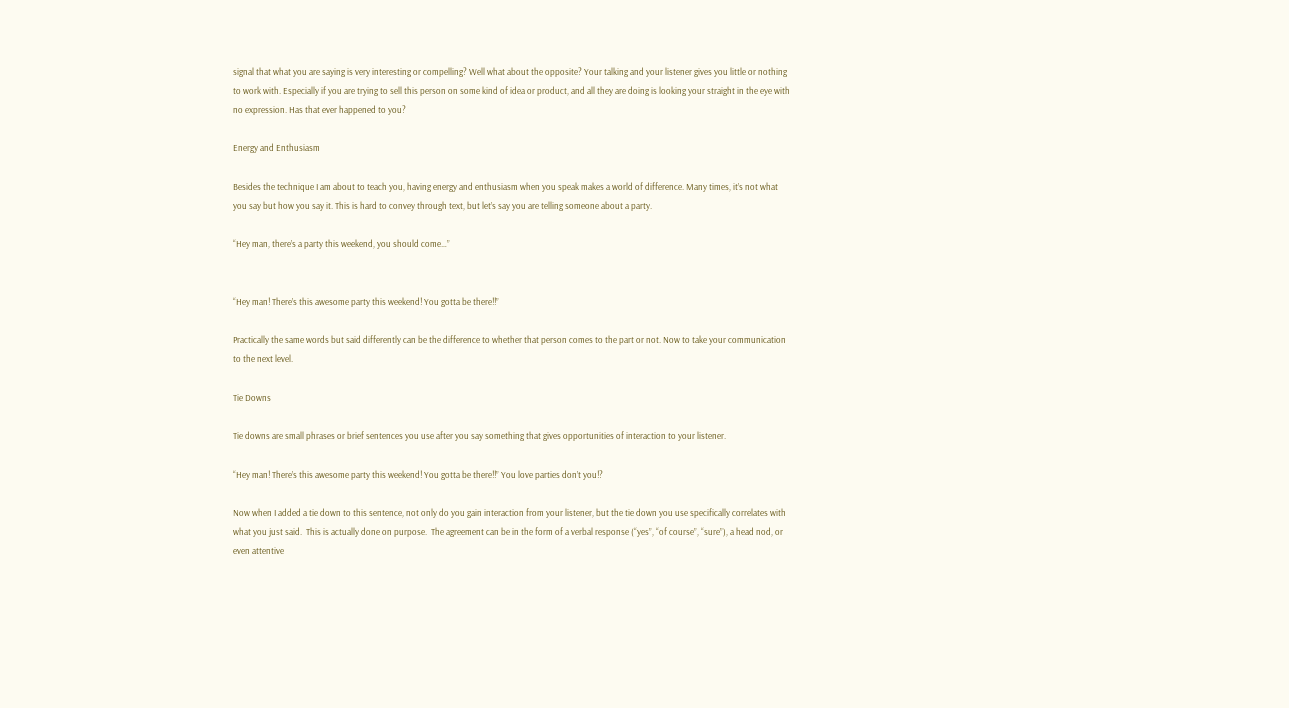signal that what you are saying is very interesting or compelling? Well what about the opposite? Your talking and your listener gives you little or nothing to work with. Especially if you are trying to sell this person on some kind of idea or product, and all they are doing is looking your straight in the eye with no expression. Has that ever happened to you?

Energy and Enthusiasm

Besides the technique I am about to teach you, having energy and enthusiasm when you speak makes a world of difference. Many times, it’s not what you say but how you say it. This is hard to convey through text, but let’s say you are telling someone about a party.

“Hey man, there’s a party this weekend, you should come…”


“Hey man! There’s this awesome party this weekend! You gotta be there!!”

Practically the same words but said differently can be the difference to whether that person comes to the part or not. Now to take your communication to the next level.

Tie Downs

Tie downs are small phrases or brief sentences you use after you say something that gives opportunities of interaction to your listener.

“Hey man! There’s this awesome party this weekend! You gotta be there!!” You love parties don’t you!?

Now when I added a tie down to this sentence, not only do you gain interaction from your listener, but the tie down you use specifically correlates with what you just said.  This is actually done on purpose.  The agreement can be in the form of a verbal response (“yes”, “of course”, “sure”), a head nod, or even attentive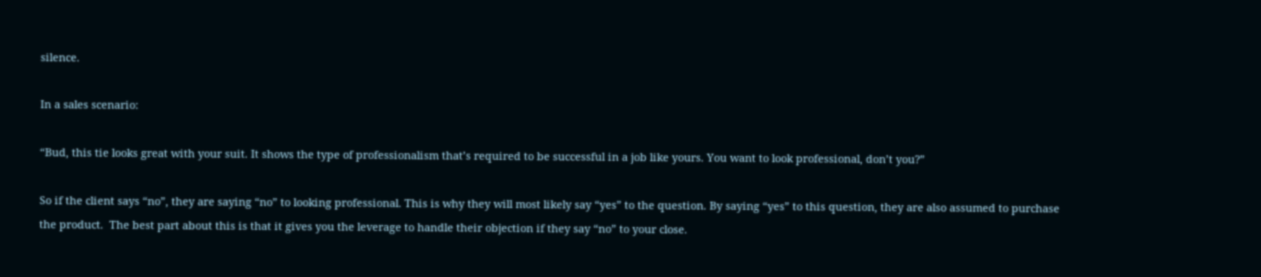silence.

In a sales scenario:

“Bud, this tie looks great with your suit. It shows the type of professionalism that’s required to be successful in a job like yours. You want to look professional, don’t you?”

So if the client says “no”, they are saying “no” to looking professional. This is why they will most likely say “yes” to the question. By saying “yes” to this question, they are also assumed to purchase the product.  The best part about this is that it gives you the leverage to handle their objection if they say “no” to your close.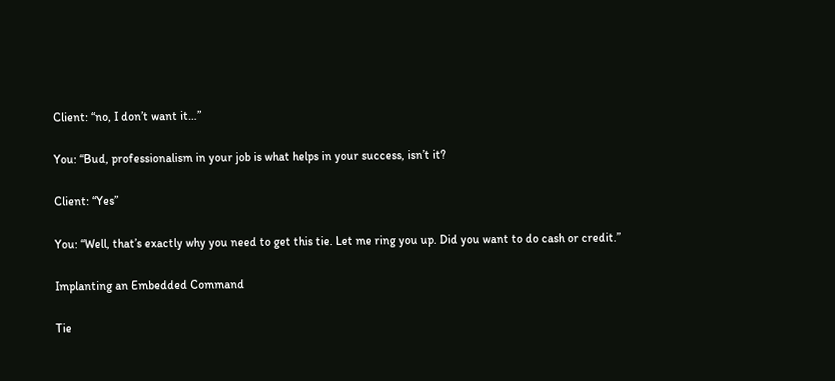Client: “no, I don’t want it…”

You: “Bud, professionalism in your job is what helps in your success, isn’t it?

Client: “Yes”

You: “Well, that’s exactly why you need to get this tie. Let me ring you up. Did you want to do cash or credit.”

Implanting an Embedded Command

Tie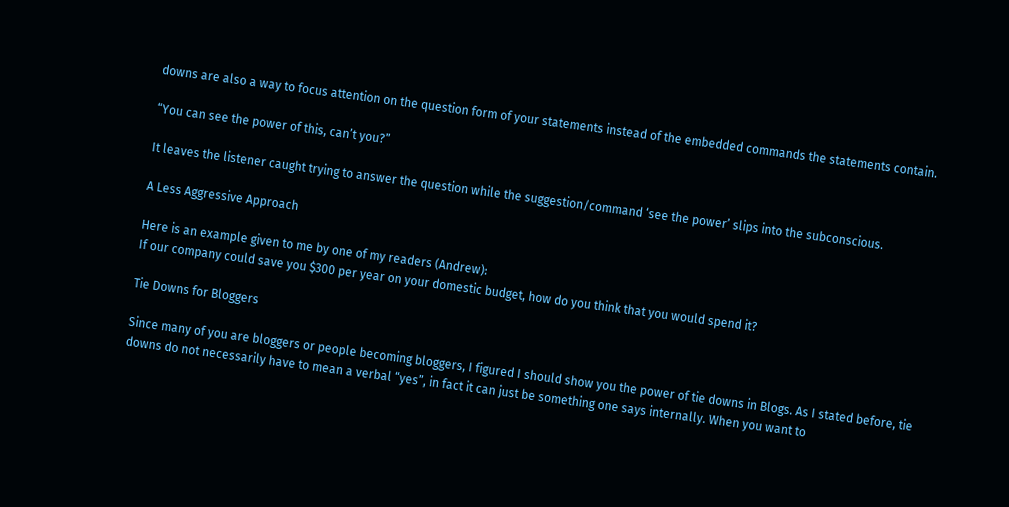downs are also a way to focus attention on the question form of your statements instead of the embedded commands the statements contain.

“You can see the power of this, can’t you?”

It leaves the listener caught trying to answer the question while the suggestion/command ‘see the power’ slips into the subconscious.

A Less Aggressive Approach

Here is an example given to me by one of my readers (Andrew):
If our company could save you $300 per year on your domestic budget, how do you think that you would spend it?

Tie Downs for Bloggers

Since many of you are bloggers or people becoming bloggers, I figured I should show you the power of tie downs in Blogs. As I stated before, tie downs do not necessarily have to mean a verbal “yes”, in fact it can just be something one says internally. When you want to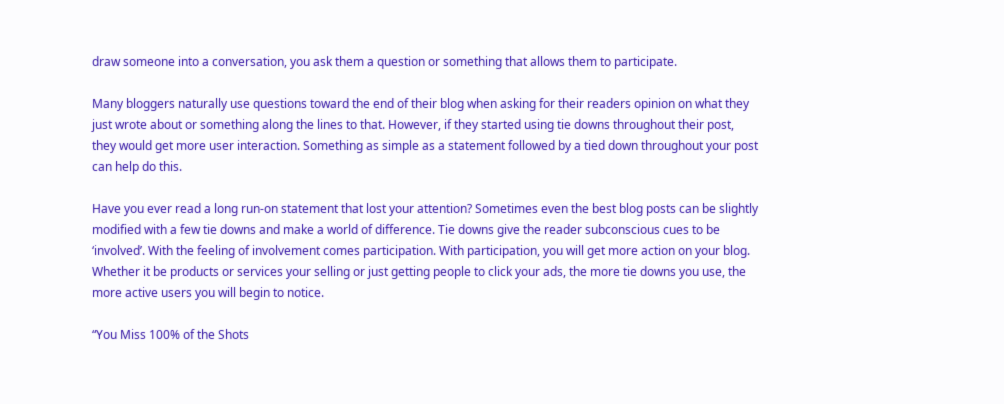draw someone into a conversation, you ask them a question or something that allows them to participate.

Many bloggers naturally use questions toward the end of their blog when asking for their readers opinion on what they just wrote about or something along the lines to that. However, if they started using tie downs throughout their post, they would get more user interaction. Something as simple as a statement followed by a tied down throughout your post can help do this.

Have you ever read a long run-on statement that lost your attention? Sometimes even the best blog posts can be slightly modified with a few tie downs and make a world of difference. Tie downs give the reader subconscious cues to be ‘involved’. With the feeling of involvement comes participation. With participation, you will get more action on your blog. Whether it be products or services your selling or just getting people to click your ads, the more tie downs you use, the more active users you will begin to notice.

“You Miss 100% of the Shots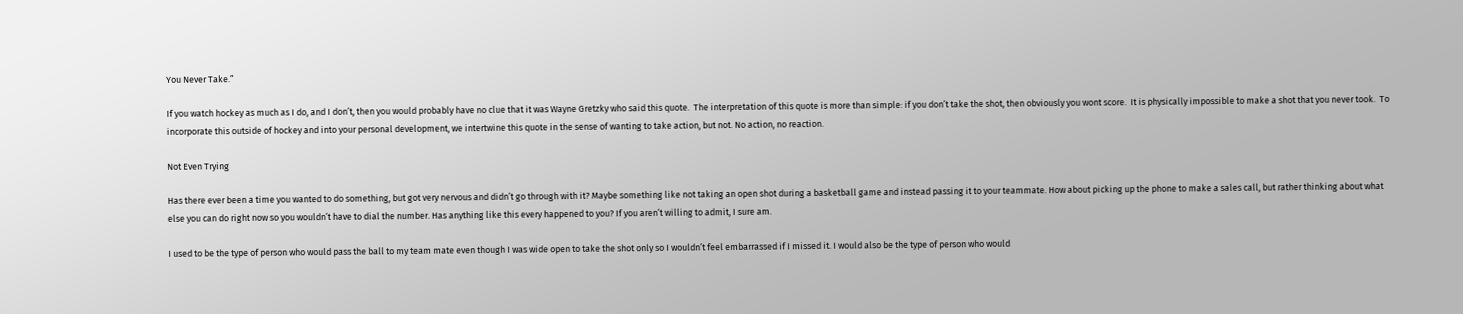You Never Take.”

If you watch hockey as much as I do, and I don’t, then you would probably have no clue that it was Wayne Gretzky who said this quote.  The interpretation of this quote is more than simple: if you don’t take the shot, then obviously you wont score.  It is physically impossible to make a shot that you never took.  To incorporate this outside of hockey and into your personal development, we intertwine this quote in the sense of wanting to take action, but not. No action, no reaction.

Not Even Trying

Has there ever been a time you wanted to do something, but got very nervous and didn’t go through with it? Maybe something like not taking an open shot during a basketball game and instead passing it to your teammate. How about picking up the phone to make a sales call, but rather thinking about what else you can do right now so you wouldn’t have to dial the number. Has anything like this every happened to you? If you aren’t willing to admit, I sure am.

I used to be the type of person who would pass the ball to my team mate even though I was wide open to take the shot only so I wouldn’t feel embarrassed if I missed it. I would also be the type of person who would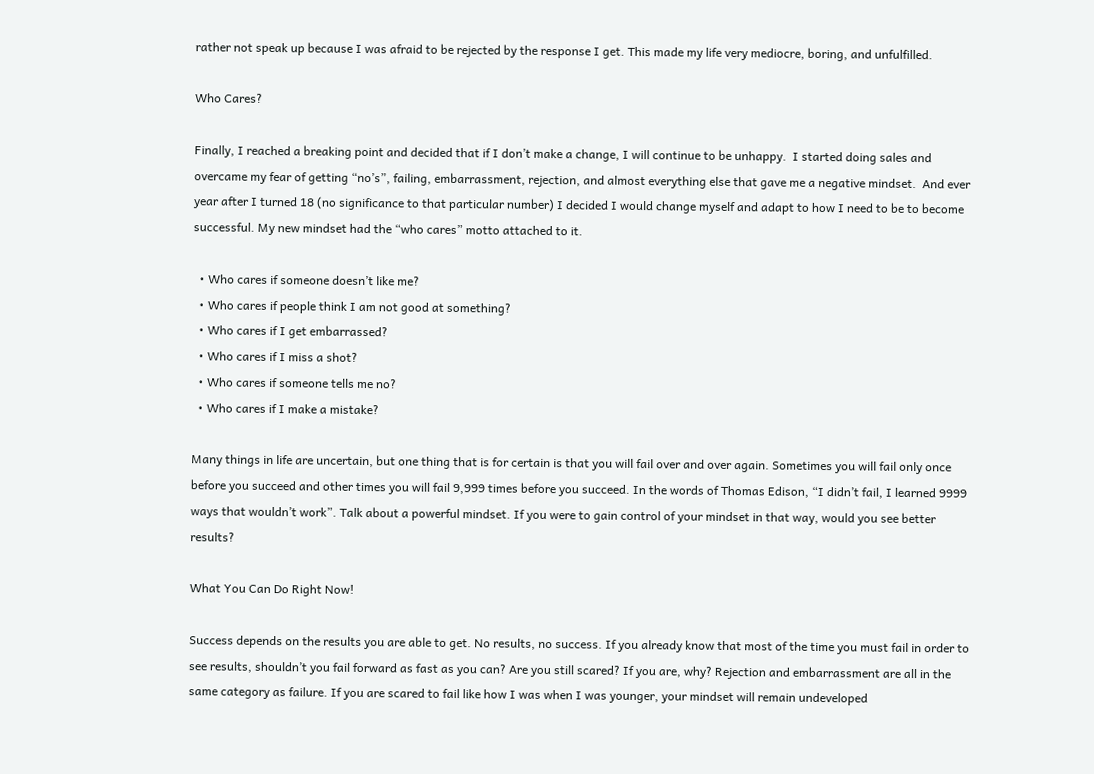rather not speak up because I was afraid to be rejected by the response I get. This made my life very mediocre, boring, and unfulfilled.

Who Cares?

Finally, I reached a breaking point and decided that if I don’t make a change, I will continue to be unhappy.  I started doing sales and overcame my fear of getting “no’s”, failing, embarrassment, rejection, and almost everything else that gave me a negative mindset.  And ever year after I turned 18 (no significance to that particular number) I decided I would change myself and adapt to how I need to be to become successful. My new mindset had the “who cares” motto attached to it.

  • Who cares if someone doesn’t like me?
  • Who cares if people think I am not good at something?
  • Who cares if I get embarrassed?
  • Who cares if I miss a shot?
  • Who cares if someone tells me no?
  • Who cares if I make a mistake?

Many things in life are uncertain, but one thing that is for certain is that you will fail over and over again. Sometimes you will fail only once before you succeed and other times you will fail 9,999 times before you succeed. In the words of Thomas Edison, “I didn’t fail, I learned 9999 ways that wouldn’t work”. Talk about a powerful mindset. If you were to gain control of your mindset in that way, would you see better results?

What You Can Do Right Now!

Success depends on the results you are able to get. No results, no success. If you already know that most of the time you must fail in order to see results, shouldn’t you fail forward as fast as you can? Are you still scared? If you are, why? Rejection and embarrassment are all in the same category as failure. If you are scared to fail like how I was when I was younger, your mindset will remain undeveloped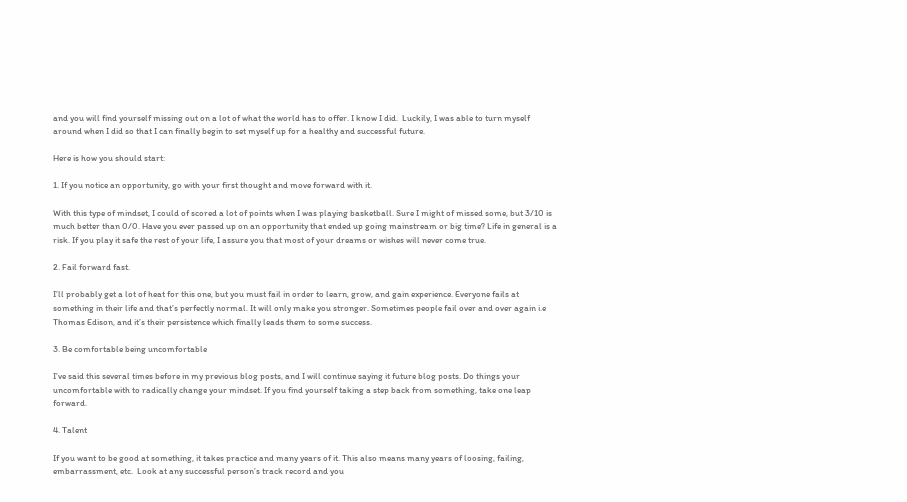and you will find yourself missing out on a lot of what the world has to offer. I know I did.  Luckily, I was able to turn myself around when I did so that I can finally begin to set myself up for a healthy and successful future.

Here is how you should start:

1. If you notice an opportunity, go with your first thought and move forward with it.

With this type of mindset, I could of scored a lot of points when I was playing basketball. Sure I might of missed some, but 3/10 is much better than 0/0. Have you ever passed up on an opportunity that ended up going mainstream or big time? Life in general is a risk. If you play it safe the rest of your life, I assure you that most of your dreams or wishes will never come true.

2. Fail forward fast.

I’ll probably get a lot of heat for this one, but you must fail in order to learn, grow, and gain experience. Everyone fails at something in their life and that’s perfectly normal. It will only make you stronger. Sometimes people fail over and over again i.e Thomas Edison, and it’s their persistence which finally leads them to some success.

3. Be comfortable being uncomfortable

I’ve said this several times before in my previous blog posts, and I will continue saying it future blog posts. Do things your uncomfortable with to radically change your mindset. If you find yourself taking a step back from something, take one leap forward.

4. Talent

If you want to be good at something, it takes practice and many years of it. This also means many years of loosing, failing, embarrassment, etc.  Look at any successful person’s track record and you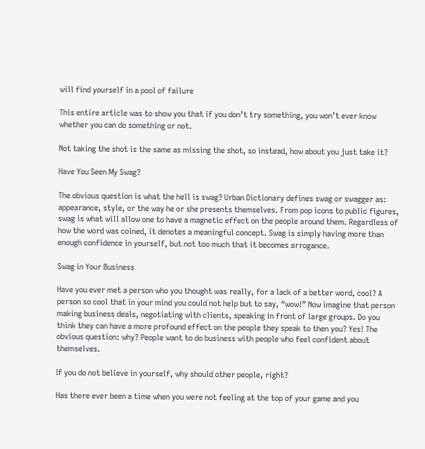will find yourself in a pool of failure

This entire article was to show you that if you don’t try something, you won’t ever know whether you can do something or not.

Not taking the shot is the same as missing the shot, so instead, how about you just take it?

Have You Seen My Swag?

The obvious question is what the hell is swag? Urban Dictionary defines swag or swagger as: appearance, style, or the way he or she presents themselves. From pop icons to public figures, swag is what will allow one to have a magnetic effect on the people around them. Regardless of how the word was coined, it denotes a meaningful concept. Swag is simply having more than enough confidence in yourself, but not too much that it becomes arrogance.

Swag in Your Business

Have you ever met a person who you thought was really, for a lack of a better word, cool? A person so cool that in your mind you could not help but to say, “wow!” Now imagine that person making business deals, negotiating with clients, speaking in front of large groups. Do you think they can have a more profound effect on the people they speak to then you? Yes! The obvious question: why? People want to do business with people who feel confident about themselves.

If you do not believe in yourself, why should other people, right?

Has there ever been a time when you were not feeling at the top of your game and you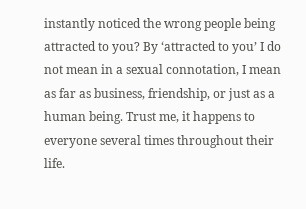instantly noticed the wrong people being attracted to you? By ‘attracted to you’ I do not mean in a sexual connotation, I mean as far as business, friendship, or just as a human being. Trust me, it happens to everyone several times throughout their life.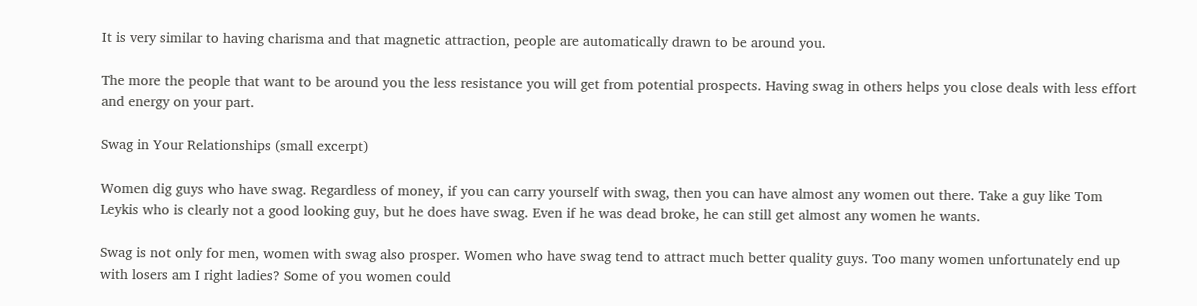It is very similar to having charisma and that magnetic attraction, people are automatically drawn to be around you.

The more the people that want to be around you the less resistance you will get from potential prospects. Having swag in others helps you close deals with less effort and energy on your part.

Swag in Your Relationships (small excerpt)

Women dig guys who have swag. Regardless of money, if you can carry yourself with swag, then you can have almost any women out there. Take a guy like Tom Leykis who is clearly not a good looking guy, but he does have swag. Even if he was dead broke, he can still get almost any women he wants.

Swag is not only for men, women with swag also prosper. Women who have swag tend to attract much better quality guys. Too many women unfortunately end up with losers am I right ladies? Some of you women could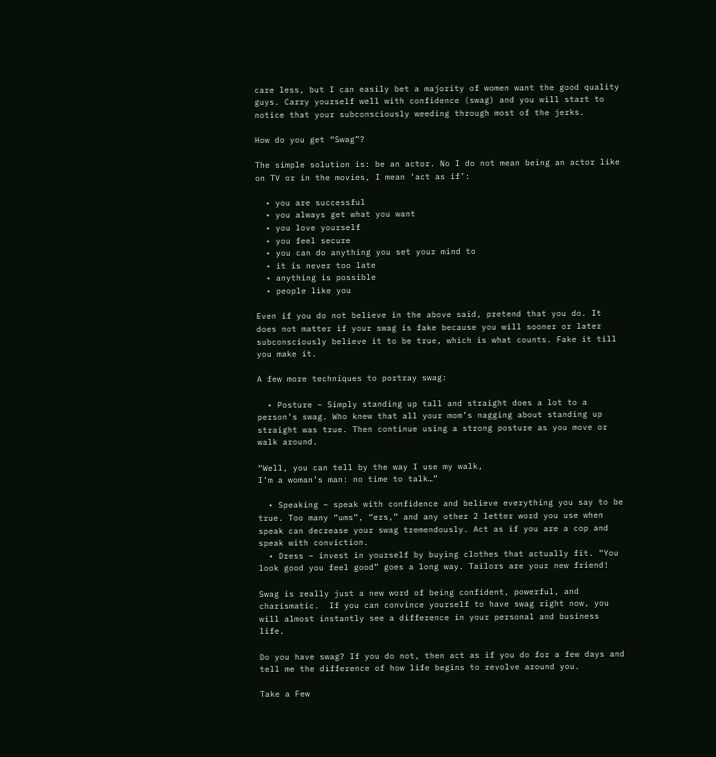care less, but I can easily bet a majority of women want the good quality guys. Carry yourself well with confidence (swag) and you will start to notice that your subconsciously weeding through most of the jerks.

How do you get “Swag”?

The simple solution is: be an actor. No I do not mean being an actor like on TV or in the movies, I mean ‘act as if’:

  • you are successful
  • you always get what you want
  • you love yourself
  • you feel secure
  • you can do anything you set your mind to
  • it is never too late
  • anything is possible
  • people like you

Even if you do not believe in the above said, pretend that you do. It does not matter if your swag is fake because you will sooner or later subconsciously believe it to be true, which is what counts. Fake it till you make it.

A few more techniques to portray swag:

  • Posture – Simply standing up tall and straight does a lot to a person’s swag. Who knew that all your mom’s nagging about standing up straight was true. Then continue using a strong posture as you move or walk around.

“Well, you can tell by the way I use my walk,
I’m a woman’s man: no time to talk…”

  • Speaking – speak with confidence and believe everything you say to be true. Too many “ums”, “ers,” and any other 2 letter word you use when speak can decrease your swag tremendously. Act as if you are a cop and speak with conviction.
  • Dress – invest in yourself by buying clothes that actually fit. “You look good you feel good” goes a long way. Tailors are your new friend!

Swag is really just a new word of being confident, powerful, and charismatic.  If you can convince yourself to have swag right now, you will almost instantly see a difference in your personal and business life.

Do you have swag? If you do not, then act as if you do for a few days and tell me the difference of how life begins to revolve around you.

Take a Few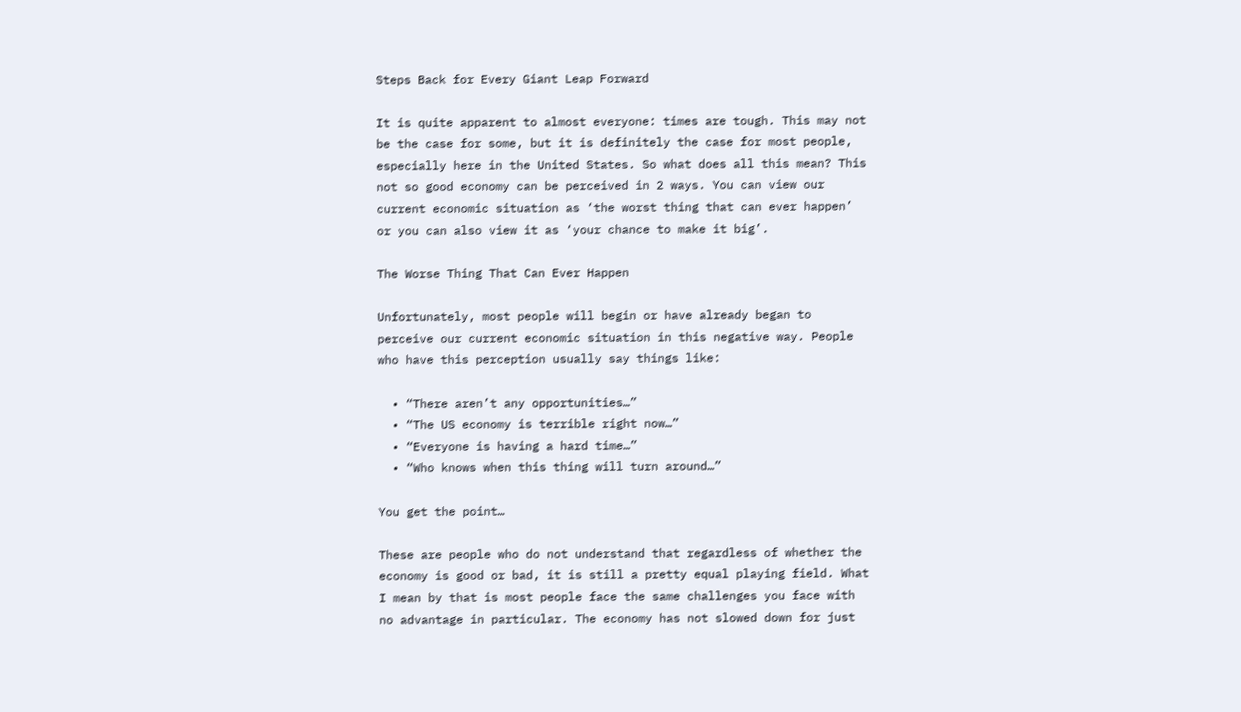Steps Back for Every Giant Leap Forward

It is quite apparent to almost everyone: times are tough. This may not be the case for some, but it is definitely the case for most people, especially here in the United States. So what does all this mean? This not so good economy can be perceived in 2 ways. You can view our current economic situation as ‘the worst thing that can ever happen’ or you can also view it as ‘your chance to make it big’.

The Worse Thing That Can Ever Happen

Unfortunately, most people will begin or have already began to perceive our current economic situation in this negative way. People who have this perception usually say things like:

  • “There aren’t any opportunities…”
  • “The US economy is terrible right now…”
  • “Everyone is having a hard time…”
  • “Who knows when this thing will turn around…”

You get the point…

These are people who do not understand that regardless of whether the economy is good or bad, it is still a pretty equal playing field. What I mean by that is most people face the same challenges you face with no advantage in particular. The economy has not slowed down for just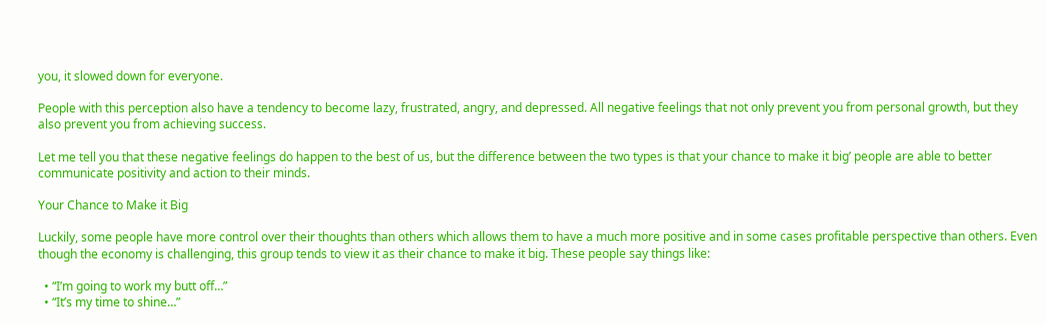you, it slowed down for everyone.

People with this perception also have a tendency to become lazy, frustrated, angry, and depressed. All negative feelings that not only prevent you from personal growth, but they also prevent you from achieving success.

Let me tell you that these negative feelings do happen to the best of us, but the difference between the two types is that your chance to make it big’ people are able to better communicate positivity and action to their minds.

Your Chance to Make it Big

Luckily, some people have more control over their thoughts than others which allows them to have a much more positive and in some cases profitable perspective than others. Even though the economy is challenging, this group tends to view it as their chance to make it big. These people say things like:

  • “I’m going to work my butt off…”
  • “It’s my time to shine…”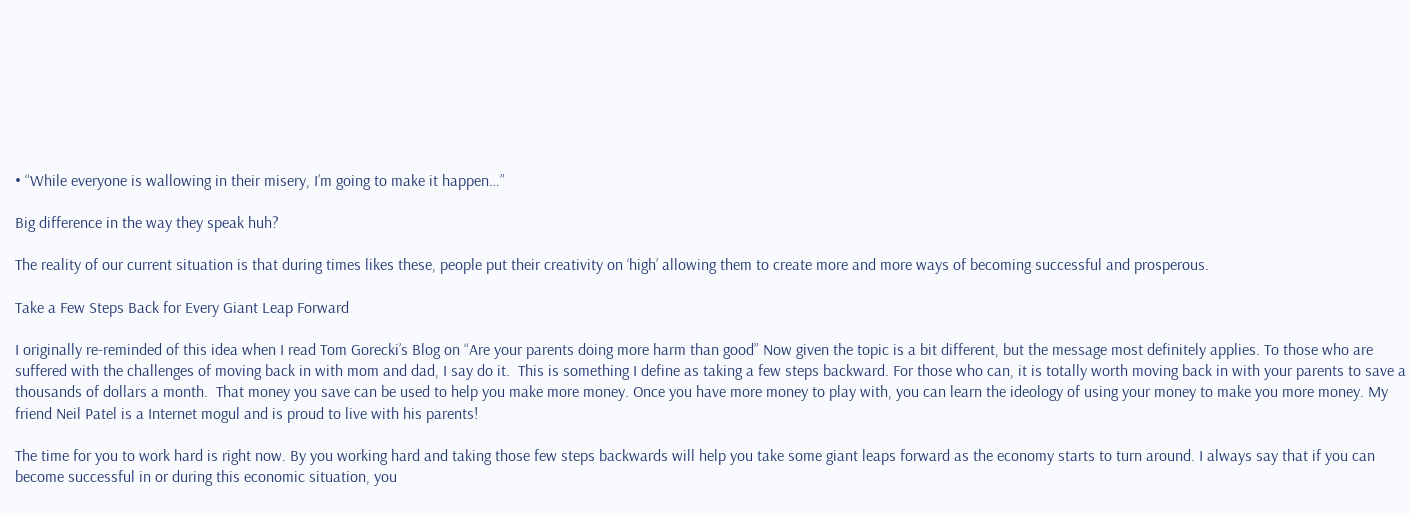• “While everyone is wallowing in their misery, I’m going to make it happen…”

Big difference in the way they speak huh?

The reality of our current situation is that during times likes these, people put their creativity on ‘high’ allowing them to create more and more ways of becoming successful and prosperous.

Take a Few Steps Back for Every Giant Leap Forward

I originally re-reminded of this idea when I read Tom Gorecki’s Blog on “Are your parents doing more harm than good” Now given the topic is a bit different, but the message most definitely applies. To those who are suffered with the challenges of moving back in with mom and dad, I say do it.  This is something I define as taking a few steps backward. For those who can, it is totally worth moving back in with your parents to save a thousands of dollars a month.  That money you save can be used to help you make more money. Once you have more money to play with, you can learn the ideology of using your money to make you more money. My friend Neil Patel is a Internet mogul and is proud to live with his parents!

The time for you to work hard is right now. By you working hard and taking those few steps backwards will help you take some giant leaps forward as the economy starts to turn around. I always say that if you can become successful in or during this economic situation, you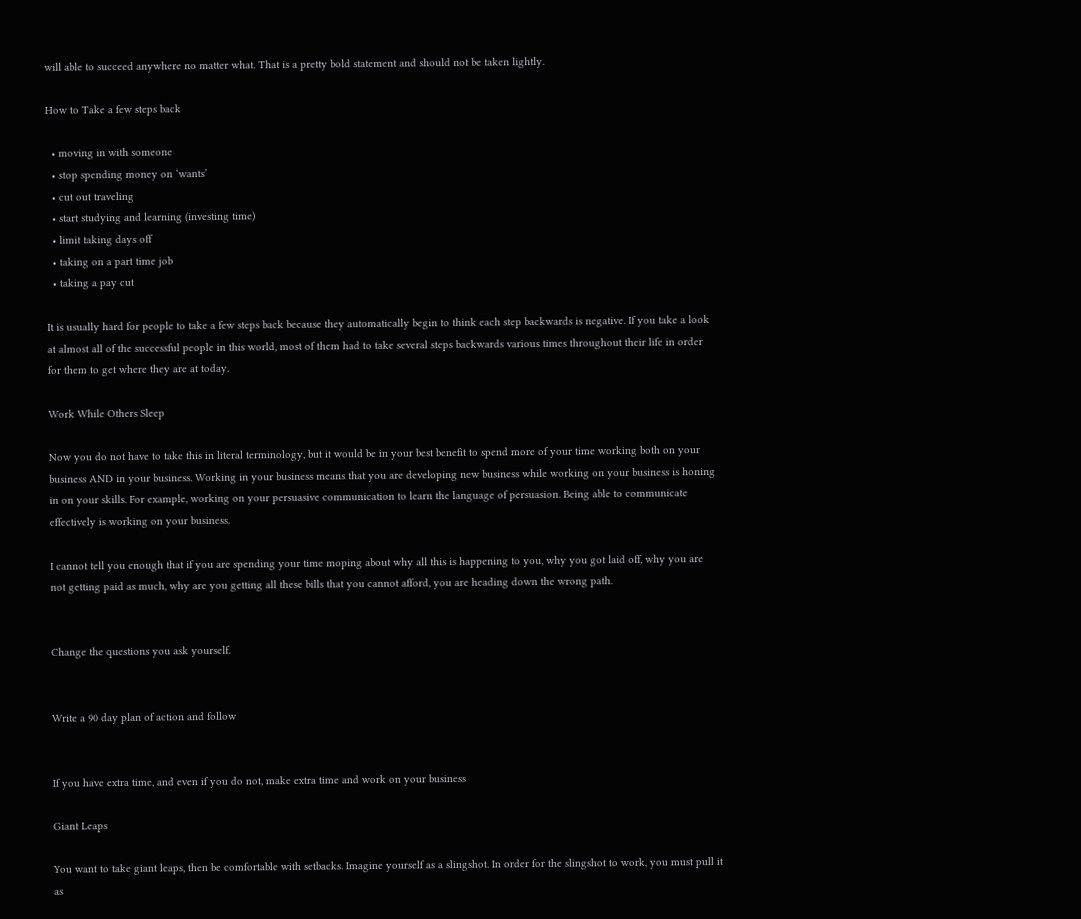will able to succeed anywhere no matter what. That is a pretty bold statement and should not be taken lightly.

How to Take a few steps back

  • moving in with someone
  • stop spending money on ‘wants’
  • cut out traveling
  • start studying and learning (investing time)
  • limit taking days off
  • taking on a part time job
  • taking a pay cut

It is usually hard for people to take a few steps back because they automatically begin to think each step backwards is negative. If you take a look at almost all of the successful people in this world, most of them had to take several steps backwards various times throughout their life in order for them to get where they are at today.

Work While Others Sleep

Now you do not have to take this in literal terminology, but it would be in your best benefit to spend more of your time working both on your business AND in your business. Working in your business means that you are developing new business while working on your business is honing in on your skills. For example, working on your persuasive communication to learn the language of persuasion. Being able to communicate effectively is working on your business.

I cannot tell you enough that if you are spending your time moping about why all this is happening to you, why you got laid off, why you are not getting paid as much, why are you getting all these bills that you cannot afford, you are heading down the wrong path.


Change the questions you ask yourself.


Write a 90 day plan of action and follow


If you have extra time, and even if you do not, make extra time and work on your business

Giant Leaps

You want to take giant leaps, then be comfortable with setbacks. Imagine yourself as a slingshot. In order for the slingshot to work, you must pull it as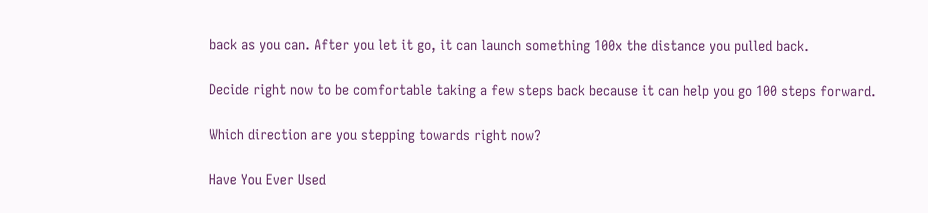back as you can. After you let it go, it can launch something 100x the distance you pulled back.

Decide right now to be comfortable taking a few steps back because it can help you go 100 steps forward.

Which direction are you stepping towards right now?

Have You Ever Used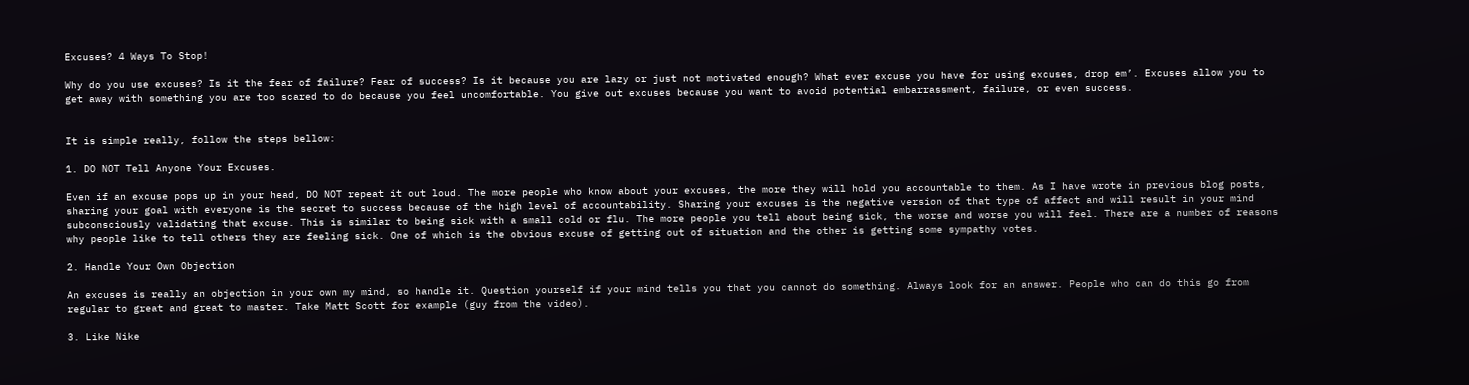Excuses? 4 Ways To Stop!

Why do you use excuses? Is it the fear of failure? Fear of success? Is it because you are lazy or just not motivated enough? What ever excuse you have for using excuses, drop em’. Excuses allow you to get away with something you are too scared to do because you feel uncomfortable. You give out excuses because you want to avoid potential embarrassment, failure, or even success.


It is simple really, follow the steps bellow:

1. DO NOT Tell Anyone Your Excuses.

Even if an excuse pops up in your head, DO NOT repeat it out loud. The more people who know about your excuses, the more they will hold you accountable to them. As I have wrote in previous blog posts, sharing your goal with everyone is the secret to success because of the high level of accountability. Sharing your excuses is the negative version of that type of affect and will result in your mind subconsciously validating that excuse. This is similar to being sick with a small cold or flu. The more people you tell about being sick, the worse and worse you will feel. There are a number of reasons why people like to tell others they are feeling sick. One of which is the obvious excuse of getting out of situation and the other is getting some sympathy votes.

2. Handle Your Own Objection

An excuses is really an objection in your own my mind, so handle it. Question yourself if your mind tells you that you cannot do something. Always look for an answer. People who can do this go from regular to great and great to master. Take Matt Scott for example (guy from the video).

3. Like Nike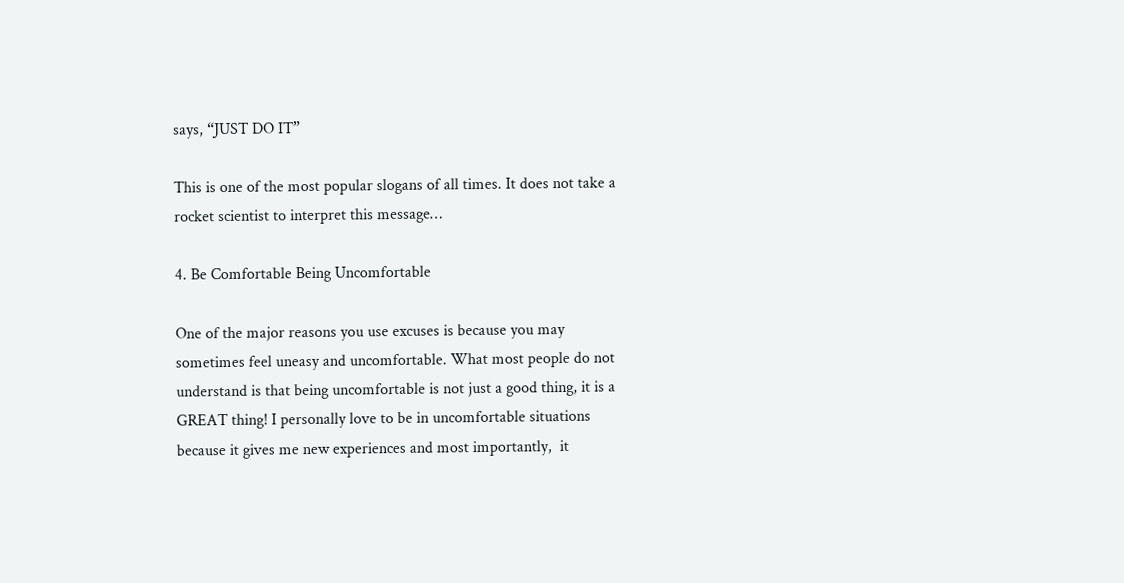says, “JUST DO IT”

This is one of the most popular slogans of all times. It does not take a rocket scientist to interpret this message…

4. Be Comfortable Being Uncomfortable

One of the major reasons you use excuses is because you may sometimes feel uneasy and uncomfortable. What most people do not understand is that being uncomfortable is not just a good thing, it is a GREAT thing! I personally love to be in uncomfortable situations because it gives me new experiences and most importantly,  it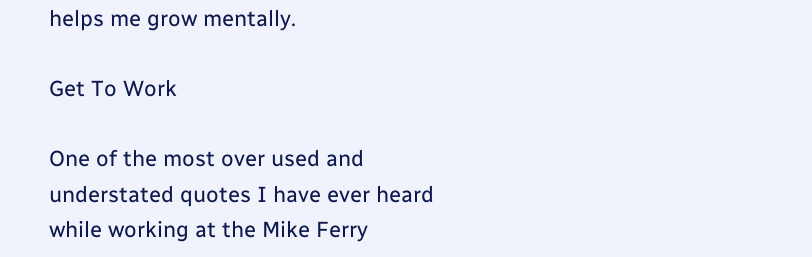helps me grow mentally.

Get To Work

One of the most over used and understated quotes I have ever heard while working at the Mike Ferry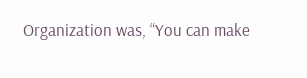Organization was, “You can make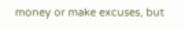money or make excuses, but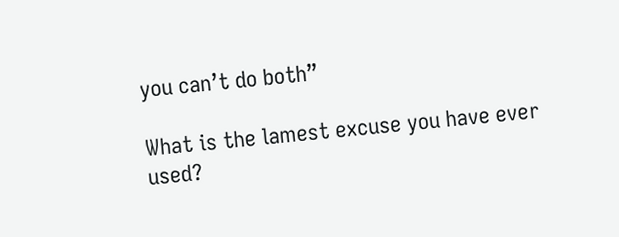you can’t do both”

What is the lamest excuse you have ever used?